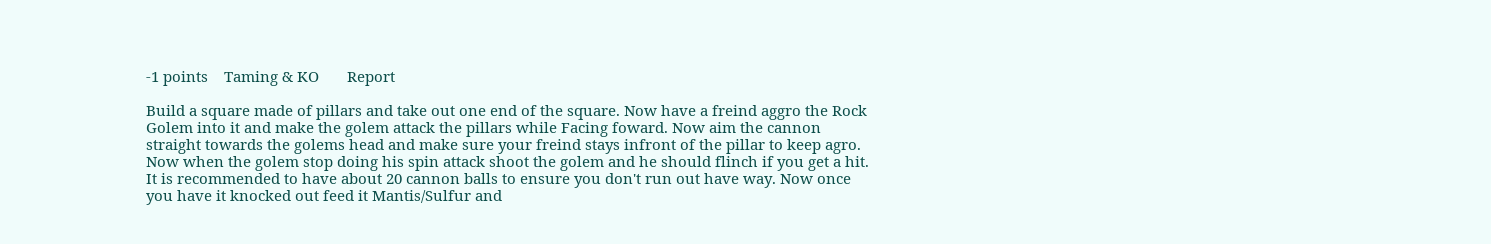-1 points    Taming & KO       Report

Build a square made of pillars and take out one end of the square. Now have a freind aggro the Rock Golem into it and make the golem attack the pillars while Facing foward. Now aim the cannon straight towards the golems head and make sure your freind stays infront of the pillar to keep agro. Now when the golem stop doing his spin attack shoot the golem and he should flinch if you get a hit. It is recommended to have about 20 cannon balls to ensure you don't run out have way. Now once you have it knocked out feed it Mantis/Sulfur and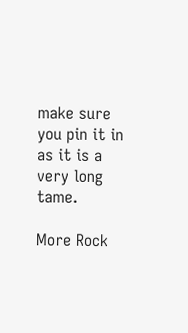make sure you pin it in as it is a very long tame.

More Rock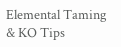Elemental Taming & KO Tips